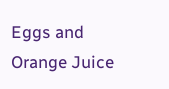Eggs and Orange Juice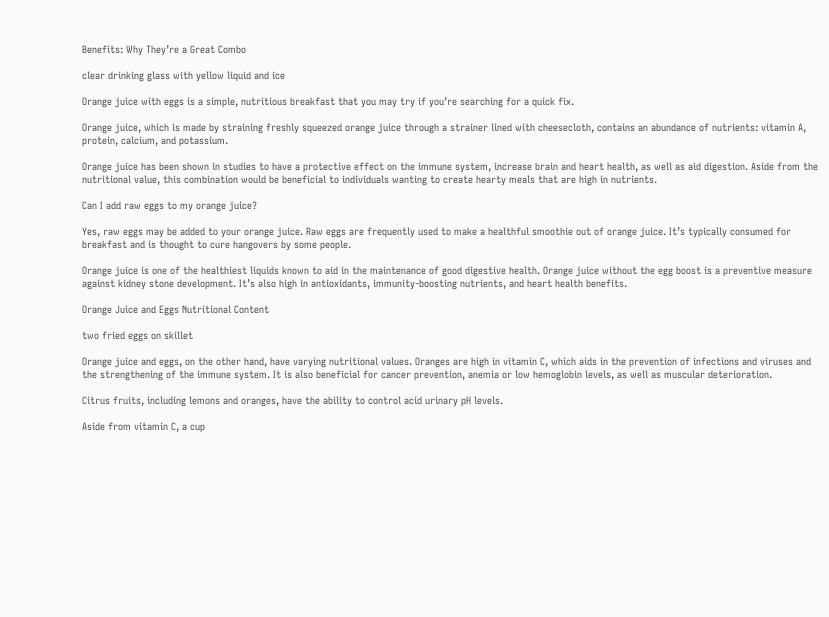Benefits: Why They’re a Great Combo

clear drinking glass with yellow liquid and ice

Orange juice with eggs is a simple, nutritious breakfast that you may try if you’re searching for a quick fix.

Orange juice, which is made by straining freshly squeezed orange juice through a strainer lined with cheesecloth, contains an abundance of nutrients: vitamin A, protein, calcium, and potassium.

Orange juice has been shown in studies to have a protective effect on the immune system, increase brain and heart health, as well as aid digestion. Aside from the nutritional value, this combination would be beneficial to individuals wanting to create hearty meals that are high in nutrients.

Can I add raw eggs to my orange juice?

Yes, raw eggs may be added to your orange juice. Raw eggs are frequently used to make a healthful smoothie out of orange juice. It’s typically consumed for breakfast and is thought to cure hangovers by some people.

Orange juice is one of the healthiest liquids known to aid in the maintenance of good digestive health. Orange juice without the egg boost is a preventive measure against kidney stone development. It’s also high in antioxidants, immunity-boosting nutrients, and heart health benefits.

Orange Juice and Eggs Nutritional Content

two fried eggs on skillet

Orange juice and eggs, on the other hand, have varying nutritional values. Oranges are high in vitamin C, which aids in the prevention of infections and viruses and the strengthening of the immune system. It is also beneficial for cancer prevention, anemia or low hemoglobin levels, as well as muscular deterioration.

Citrus fruits, including lemons and oranges, have the ability to control acid urinary pH levels.

Aside from vitamin C, a cup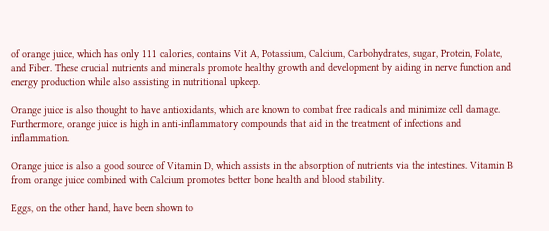of orange juice, which has only 111 calories, contains Vit A, Potassium, Calcium, Carbohydrates, sugar, Protein, Folate, and Fiber. These crucial nutrients and minerals promote healthy growth and development by aiding in nerve function and energy production while also assisting in nutritional upkeep.

Orange juice is also thought to have antioxidants, which are known to combat free radicals and minimize cell damage. Furthermore, orange juice is high in anti-inflammatory compounds that aid in the treatment of infections and inflammation.

Orange juice is also a good source of Vitamin D, which assists in the absorption of nutrients via the intestines. Vitamin B from orange juice combined with Calcium promotes better bone health and blood stability.

Eggs, on the other hand, have been shown to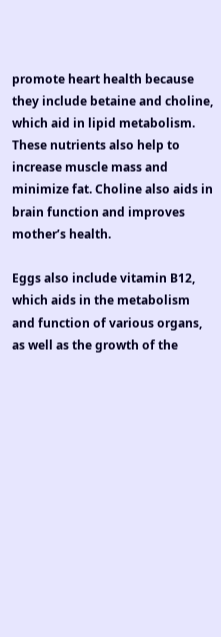promote heart health because they include betaine and choline, which aid in lipid metabolism. These nutrients also help to increase muscle mass and minimize fat. Choline also aids in brain function and improves mother’s health.

Eggs also include vitamin B12, which aids in the metabolism and function of various organs, as well as the growth of the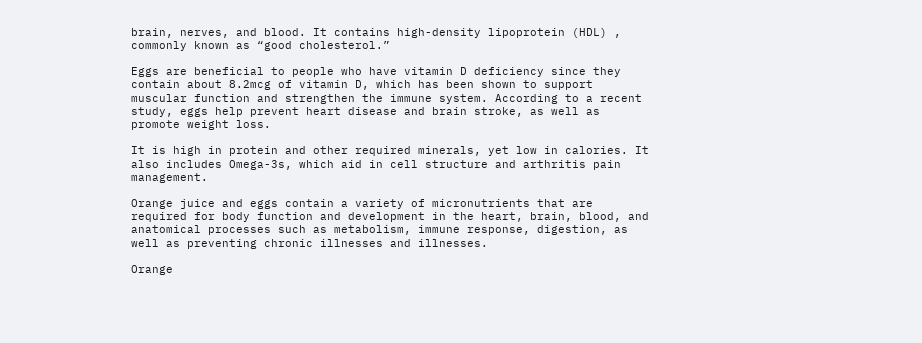brain, nerves, and blood. It contains high-density lipoprotein (HDL) , commonly known as “good cholesterol.”

Eggs are beneficial to people who have vitamin D deficiency since they contain about 8.2mcg of vitamin D, which has been shown to support muscular function and strengthen the immune system. According to a recent study, eggs help prevent heart disease and brain stroke, as well as promote weight loss.

It is high in protein and other required minerals, yet low in calories. It also includes Omega-3s, which aid in cell structure and arthritis pain management.

Orange juice and eggs contain a variety of micronutrients that are required for body function and development in the heart, brain, blood, and anatomical processes such as metabolism, immune response, digestion, as well as preventing chronic illnesses and illnesses.

Orange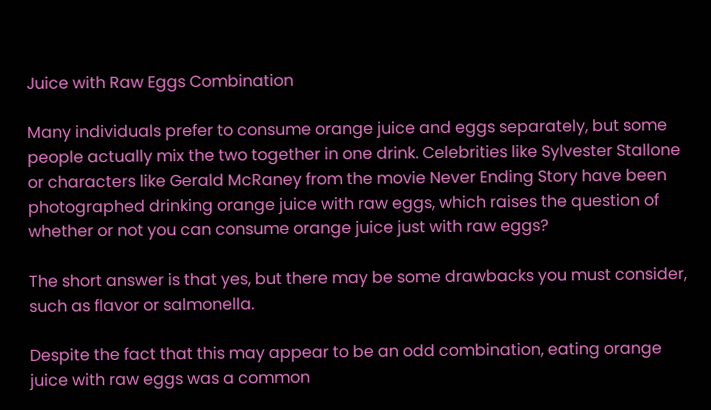Juice with Raw Eggs Combination

Many individuals prefer to consume orange juice and eggs separately, but some people actually mix the two together in one drink. Celebrities like Sylvester Stallone or characters like Gerald McRaney from the movie Never Ending Story have been photographed drinking orange juice with raw eggs, which raises the question of whether or not you can consume orange juice just with raw eggs?

The short answer is that yes, but there may be some drawbacks you must consider, such as flavor or salmonella.

Despite the fact that this may appear to be an odd combination, eating orange juice with raw eggs was a common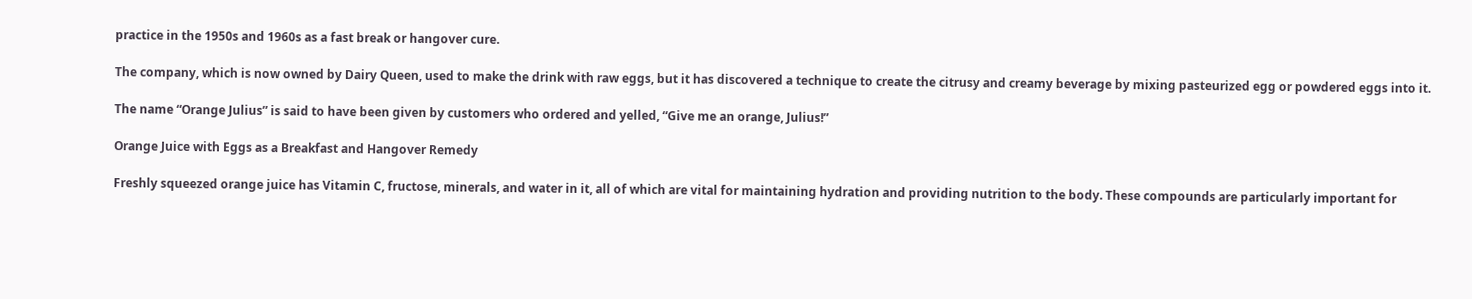practice in the 1950s and 1960s as a fast break or hangover cure.

The company, which is now owned by Dairy Queen, used to make the drink with raw eggs, but it has discovered a technique to create the citrusy and creamy beverage by mixing pasteurized egg or powdered eggs into it.

The name “Orange Julius” is said to have been given by customers who ordered and yelled, “Give me an orange, Julius!”

Orange Juice with Eggs as a Breakfast and Hangover Remedy

Freshly squeezed orange juice has Vitamin C, fructose, minerals, and water in it, all of which are vital for maintaining hydration and providing nutrition to the body. These compounds are particularly important for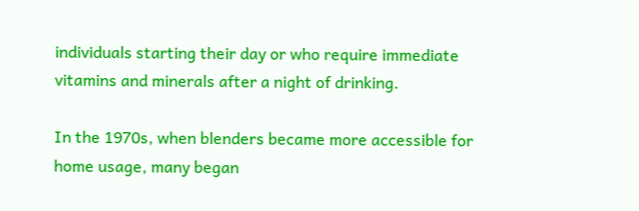individuals starting their day or who require immediate vitamins and minerals after a night of drinking.

In the 1970s, when blenders became more accessible for home usage, many began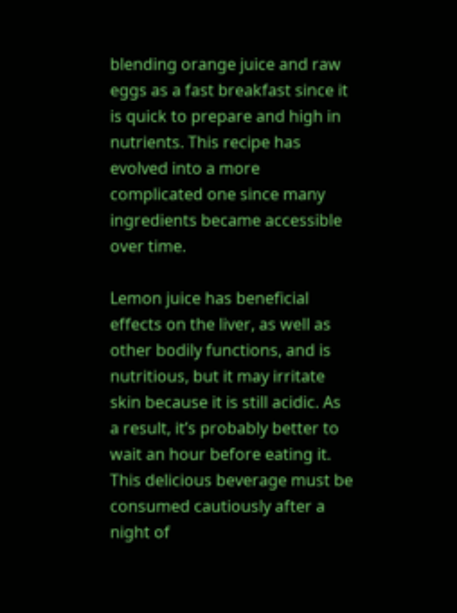blending orange juice and raw eggs as a fast breakfast since it is quick to prepare and high in nutrients. This recipe has evolved into a more complicated one since many ingredients became accessible over time.

Lemon juice has beneficial effects on the liver, as well as other bodily functions, and is nutritious, but it may irritate skin because it is still acidic. As a result, it’s probably better to wait an hour before eating it. This delicious beverage must be consumed cautiously after a night of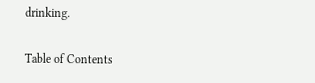drinking.

Table of Contents